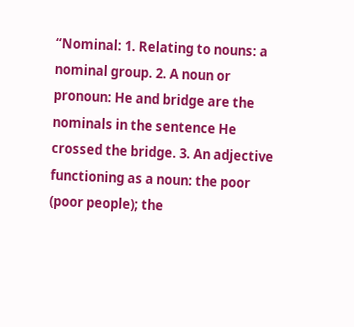“Nominal: 1. Relating to nouns: a nominal group. 2. A noun or pronoun: He and bridge are the nominals in the sentence He crossed the bridge. 3. An adjective functioning as a noun: the poor (poor people); the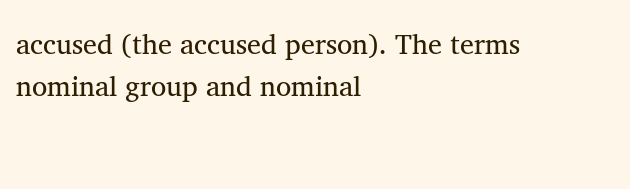accused (the accused person). The terms nominal group and nominal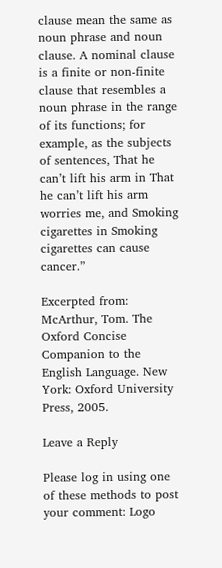clause mean the same as noun phrase and noun clause. A nominal clause is a finite or non-finite clause that resembles a noun phrase in the range of its functions; for example, as the subjects of sentences, That he can’t lift his arm in That he can’t lift his arm worries me, and Smoking cigarettes in Smoking cigarettes can cause cancer.”

Excerpted from: McArthur, Tom. The Oxford Concise Companion to the English Language. New York: Oxford University Press, 2005.

Leave a Reply

Please log in using one of these methods to post your comment: Logo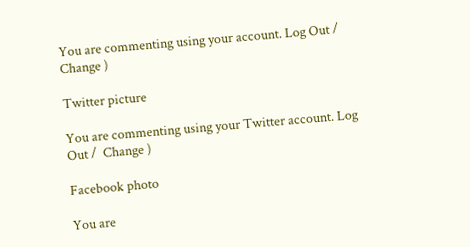You are commenting using your account. Log Out /  Change )

Twitter picture

You are commenting using your Twitter account. Log Out /  Change )

Facebook photo

You are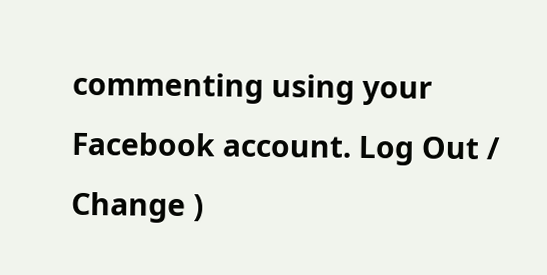commenting using your Facebook account. Log Out /  Change )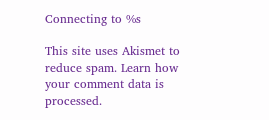Connecting to %s

This site uses Akismet to reduce spam. Learn how your comment data is processed.